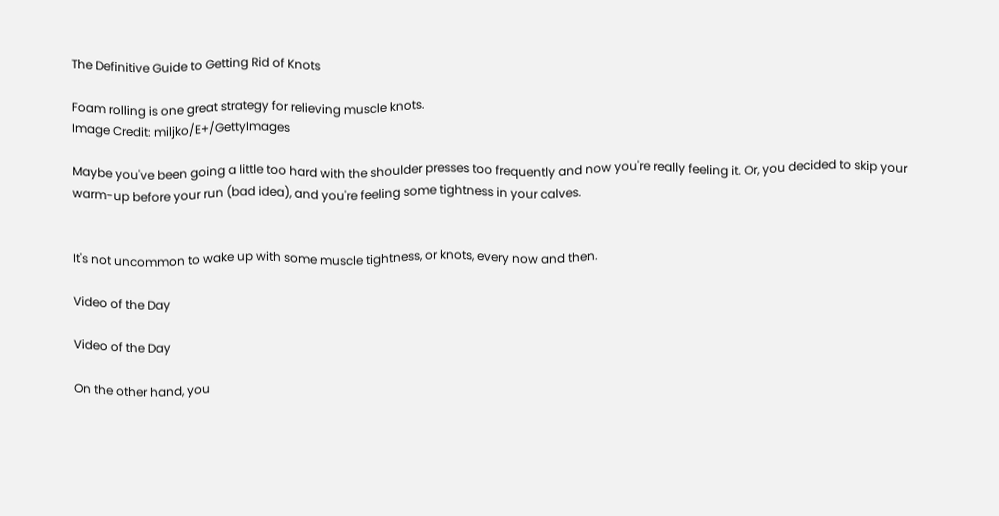The Definitive Guide to Getting Rid of Knots

Foam rolling is one great strategy for relieving muscle knots.
Image Credit: miljko/E+/GettyImages

Maybe you've been going a little too hard with the shoulder presses too frequently and now you're really feeling it. Or, you decided to skip your warm-up before your run (bad idea), and you're feeling some tightness in your calves.


It's not uncommon to wake up with some muscle tightness, or knots, every now and then.

Video of the Day

Video of the Day

On the other hand, you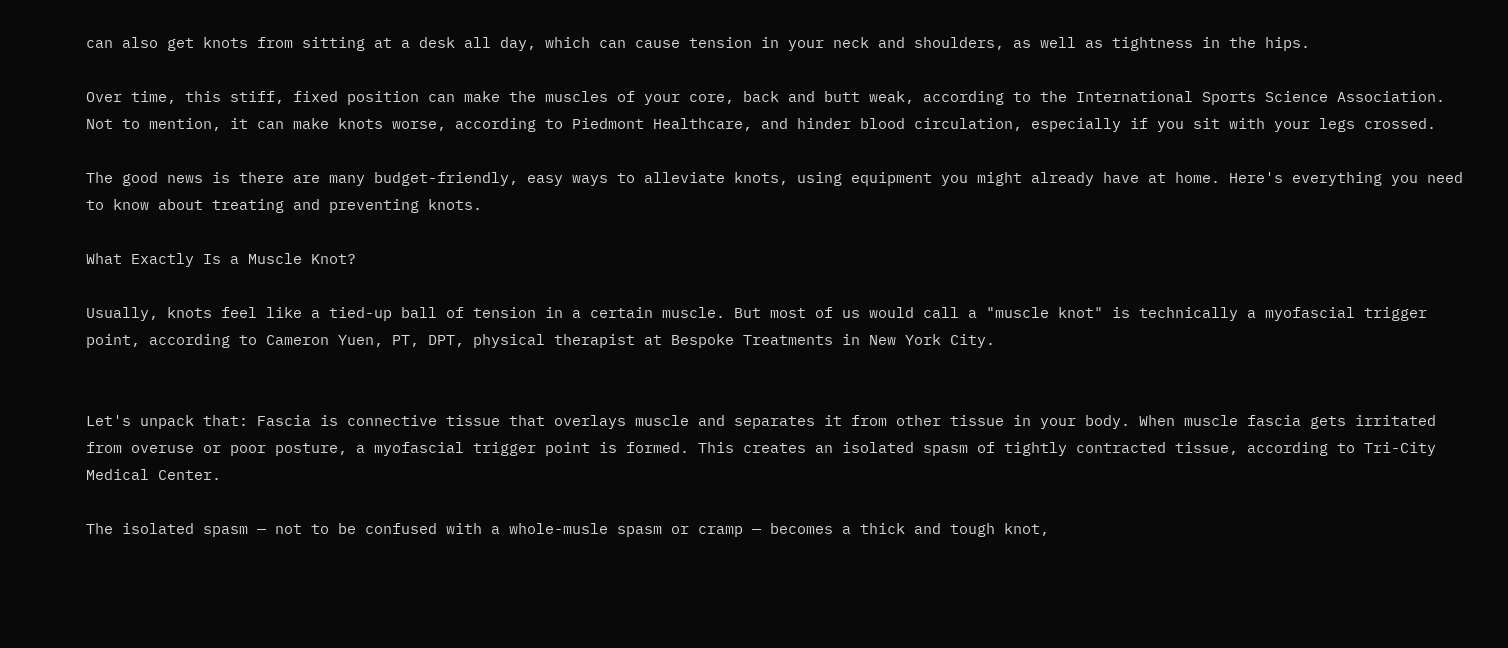can also get knots from sitting at a desk all day, which can cause tension in your neck and shoulders, as well as tightness in the hips.

Over time, this stiff, fixed position can make the muscles of your core, back and butt weak, according to the International Sports Science Association. Not to mention, it can make knots worse, according to Piedmont Healthcare, and hinder blood circulation, especially if you sit with your legs crossed.

The good news is there are many budget-friendly, easy ways to alleviate knots, using equipment you might already have at home. Here's everything you need to know about treating and preventing knots.

What Exactly Is a Muscle Knot?

Usually, knots feel like a tied-up ball of tension in a certain muscle. But most of us would call a "muscle knot" is technically a myofascial trigger point, according to Cameron Yuen, PT, DPT, physical therapist at Bespoke Treatments in New York City.


Let's unpack that: Fascia is connective tissue that overlays muscle and separates it from other tissue in your body. When muscle fascia gets irritated from overuse or poor posture, a myofascial trigger point is formed. This creates an isolated spasm of tightly contracted tissue, according to Tri-City Medical Center.

The isolated spasm — not to be confused with a whole-musle spasm or cramp — becomes a thick and tough knot,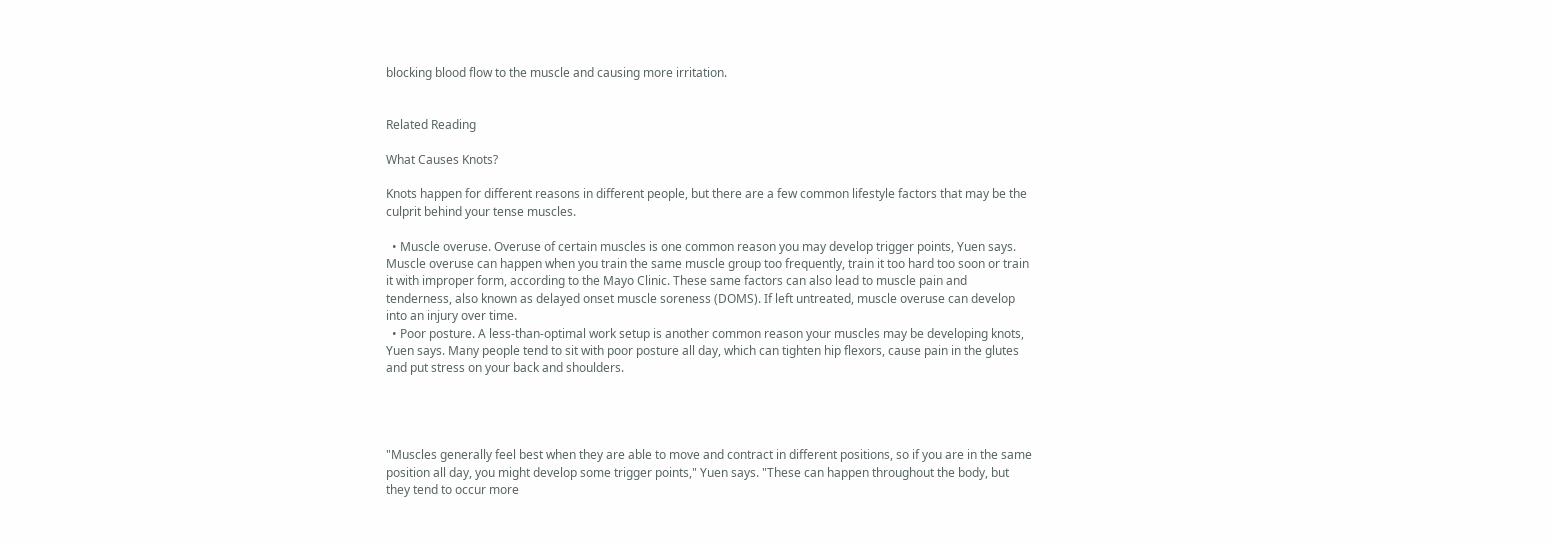blocking blood flow to the muscle and causing more irritation.


Related Reading

What Causes Knots?

Knots happen for different reasons in different people, but there are a few common lifestyle factors that may be the culprit behind your tense muscles.

  • Muscle overuse. Overuse of certain muscles is one common reason you may develop trigger points, Yuen says. Muscle overuse can happen when you train the same muscle group too frequently, train it too hard too soon or train it with improper form, according to the Mayo Clinic. These same factors can also lead to muscle pain and tenderness, also known as delayed onset muscle soreness (DOMS). If left untreated, muscle overuse can develop into an injury over time.
  • Poor posture. A less-than-optimal work setup is another common reason your muscles may be developing knots, Yuen says. Many people tend to sit with poor posture all day, which can tighten hip flexors, cause pain in the glutes and put stress on your back and shoulders.




"Muscles generally feel best when they are able to move and contract in different positions, so if you are in the same position all day, you might develop some trigger points," Yuen says. "These can happen throughout the body, but they tend to occur more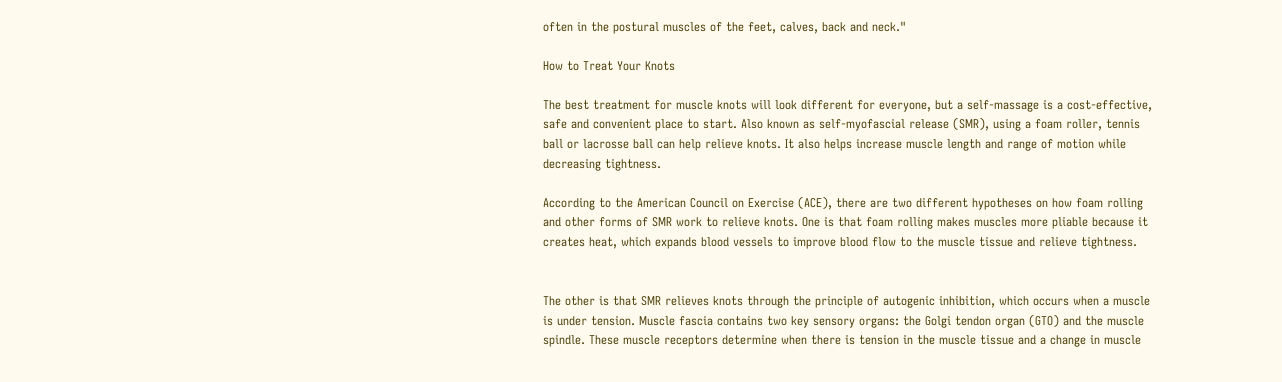often in the postural muscles of the feet, calves, back and neck."

How to Treat Your Knots

The best treatment for muscle knots will look different for everyone, but a self-massage is a cost-effective, safe and convenient place to start. Also known as self-myofascial release (SMR), using a foam roller, tennis ball or lacrosse ball can help relieve knots. It also helps increase muscle length and range of motion while decreasing tightness.

According to the American Council on Exercise (ACE), there are two different hypotheses on how foam rolling and other forms of SMR work to relieve knots. One is that foam rolling makes muscles more pliable because it creates heat, which expands blood vessels to improve blood flow to the muscle tissue and relieve tightness.


The other is that SMR relieves knots through the principle of autogenic inhibition, which occurs when a muscle is under tension. Muscle fascia contains two key sensory organs: the Golgi tendon organ (GTO) and the muscle spindle. These muscle receptors determine when there is tension in the muscle tissue and a change in muscle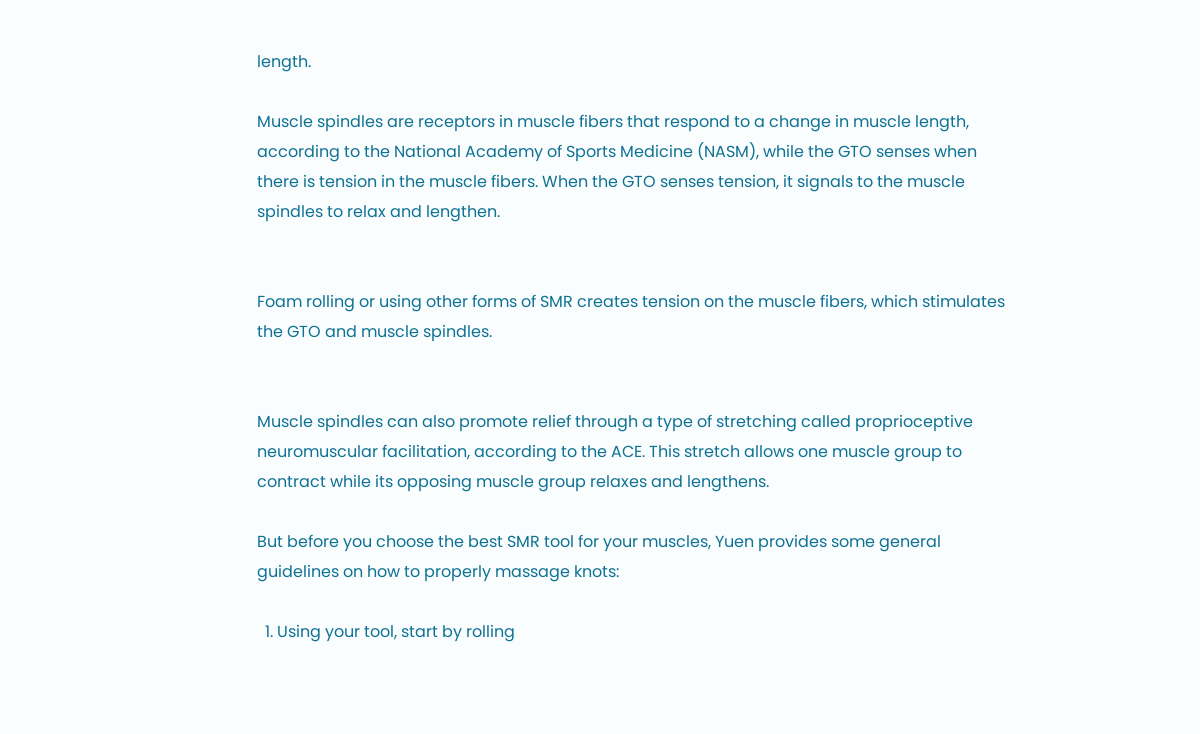length.

Muscle spindles are receptors in muscle fibers that respond to a change in muscle length, according to the National Academy of Sports Medicine (NASM), while the GTO senses when there is tension in the muscle fibers. When the GTO senses tension, it signals to the muscle spindles to relax and lengthen.


Foam rolling or using other forms of SMR creates tension on the muscle fibers, which stimulates the GTO and muscle spindles.


Muscle spindles can also promote relief through a type of stretching called proprioceptive neuromuscular facilitation, according to the ACE. This stretch allows one muscle group to contract while its opposing muscle group relaxes and lengthens.

But before you choose the best SMR tool for your muscles, Yuen provides some general guidelines on how to properly massage knots:

  1. Using your tool, start by rolling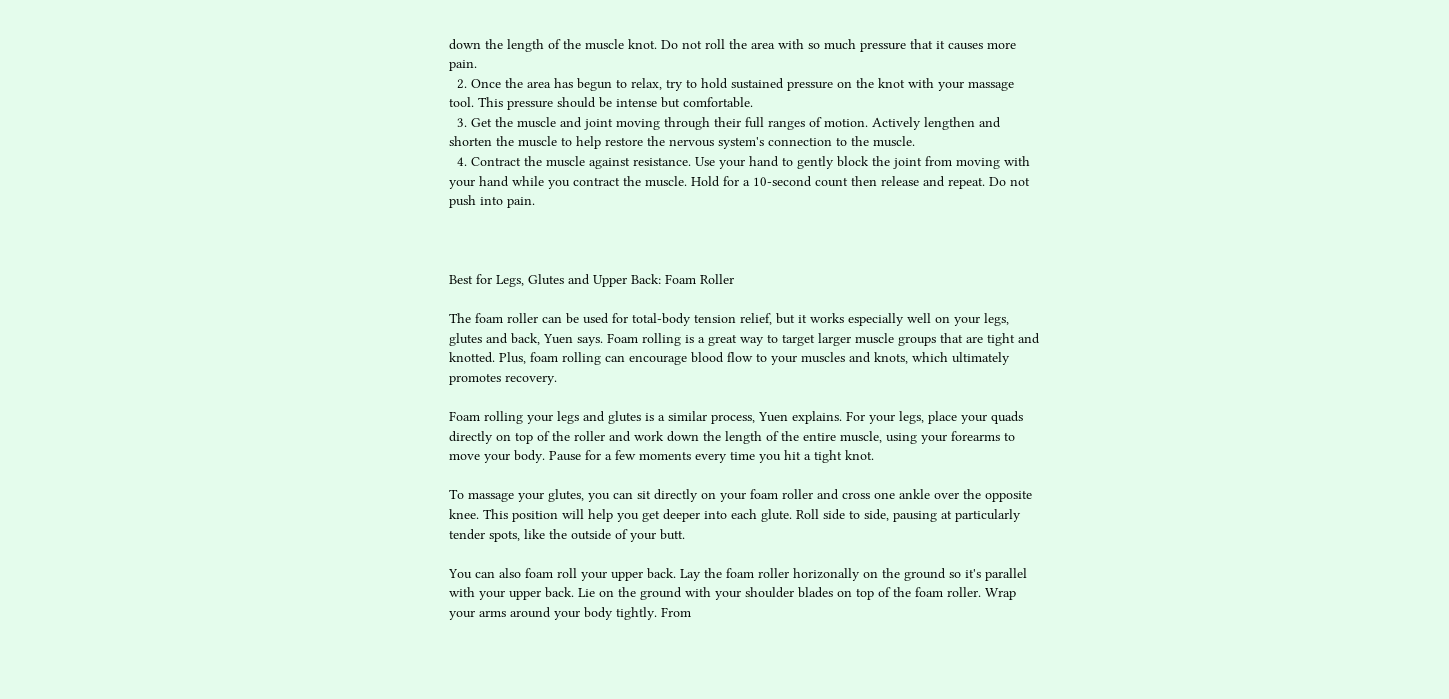down the length of the muscle knot. Do not roll the area with so much pressure that it causes more pain.
  2. Once the area has begun to relax, try to hold sustained pressure on the knot with your massage tool. This pressure should be intense but comfortable.
  3. Get the muscle and joint moving through their full ranges of motion. Actively lengthen and shorten the muscle to help restore the nervous system's connection to the muscle.
  4. Contract the muscle against resistance. Use your hand to gently block the joint from moving with your hand while you contract the muscle. Hold for a 10-second count then release and repeat. Do not push into pain.



Best for Legs, Glutes and Upper Back: Foam Roller

The foam roller can be used for total-body tension relief, but it works especially well on your legs, glutes and back, Yuen says. Foam rolling is a great way to target larger muscle groups that are tight and knotted. Plus, foam rolling can encourage blood flow to your muscles and knots, which ultimately promotes recovery.

Foam rolling your legs and glutes is a similar process, Yuen explains. For your legs, place your quads directly on top of the roller and work down the length of the entire muscle, using your forearms to move your body. Pause for a few moments every time you hit a tight knot.

To massage your glutes, you can sit directly on your foam roller and cross one ankle over the opposite knee. This position will help you get deeper into each glute. Roll side to side, pausing at particularly tender spots, like the outside of your butt.

You can also foam roll your upper back. Lay the foam roller horizonally on the ground so it's parallel with your upper back. Lie on the ground with your shoulder blades on top of the foam roller. Wrap your arms around your body tightly. From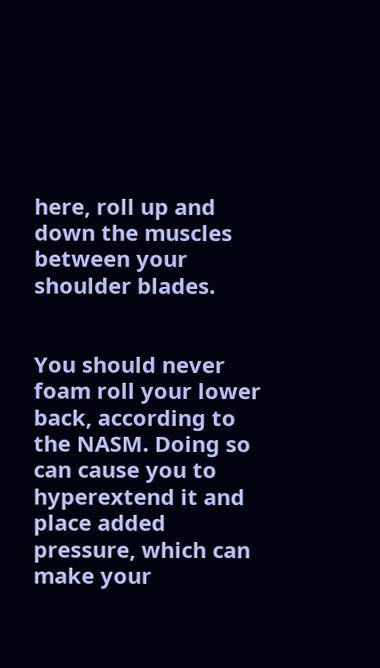here, roll up and down the muscles between your shoulder blades.


You should never foam roll your lower back, according to the NASM. Doing so can cause you to hyperextend it and place added pressure, which can make your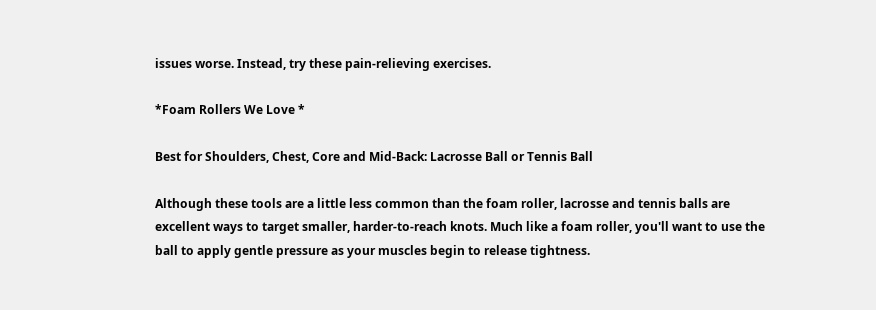issues worse. Instead, try these pain-relieving exercises.

*Foam Rollers We Love *

Best for Shoulders, Chest, Core and Mid-Back: Lacrosse Ball or Tennis Ball

Although these tools are a little less common than the foam roller, lacrosse and tennis balls are excellent ways to target smaller, harder-to-reach knots. Much like a foam roller, you'll want to use the ball to apply gentle pressure as your muscles begin to release tightness.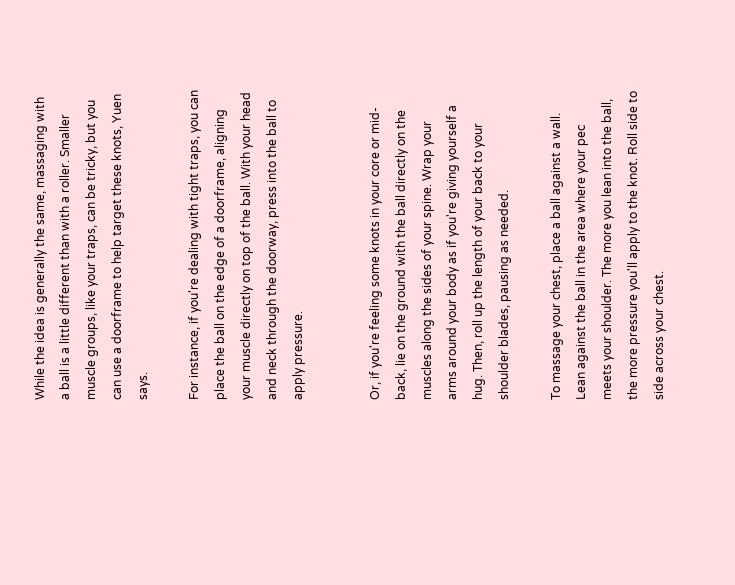While the idea is generally the same, massaging with a ball is a little different than with a roller. Smaller muscle groups, like your traps, can be tricky, but you can use a doorframe to help target these knots, Yuen says.

For instance, if you're dealing with tight traps, you can place the ball on the edge of a doorframe, aligning your muscle directly on top of the ball. With your head and neck through the doorway, press into the ball to apply pressure.


Or, if you're feeling some knots in your core or mid-back, lie on the ground with the ball directly on the muscles along the sides of your spine. Wrap your arms around your body as if you're giving yourself a hug. Then, roll up the length of your back to your shoulder blades, pausing as needed.

To massage your chest, place a ball against a wall. Lean against the ball in the area where your pec meets your shoulder. The more you lean into the ball, the more pressure you'll apply to the knot. Roll side to side across your chest.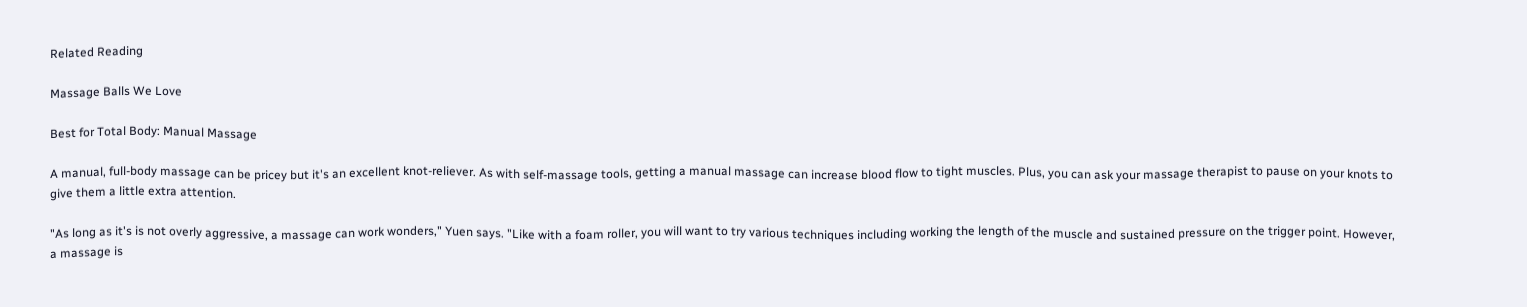Related Reading

Massage Balls We Love

Best for Total Body: Manual Massage

A manual, full-body massage can be pricey but it's an excellent knot-reliever. As with self-massage tools, getting a manual massage can increase blood flow to tight muscles. Plus, you can ask your massage therapist to pause on your knots to give them a little extra attention.

"As long as it's is not overly aggressive, a massage can work wonders," Yuen says. "Like with a foam roller, you will want to try various techniques including working the length of the muscle and sustained pressure on the trigger point. However, a massage is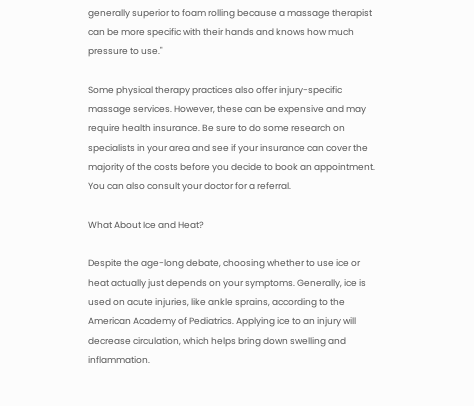generally superior to foam rolling because a massage therapist can be more specific with their hands and knows how much pressure to use."

Some physical therapy practices also offer injury-specific massage services. However, these can be expensive and may require health insurance. Be sure to do some research on specialists in your area and see if your insurance can cover the majority of the costs before you decide to book an appointment. You can also consult your doctor for a referral.

What About Ice and Heat?

Despite the age-long debate, choosing whether to use ice or heat actually just depends on your symptoms. Generally, ice is used on acute injuries, like ankle sprains, according to the American Academy of Pediatrics. Applying ice to an injury will decrease circulation, which helps bring down swelling and inflammation.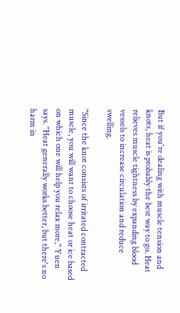But if you're dealing with muscle tension and knots, heat is probably the best way to go. Heat relieves muscle tightness by expanding blood vessels to increase circulation and reduce swelling.

"Since the knot consists of irritated contracted muscle, you will want to choose heat or ice based on which one will help you relax more," Yuen says. "Heat generally works better, but there's no harm in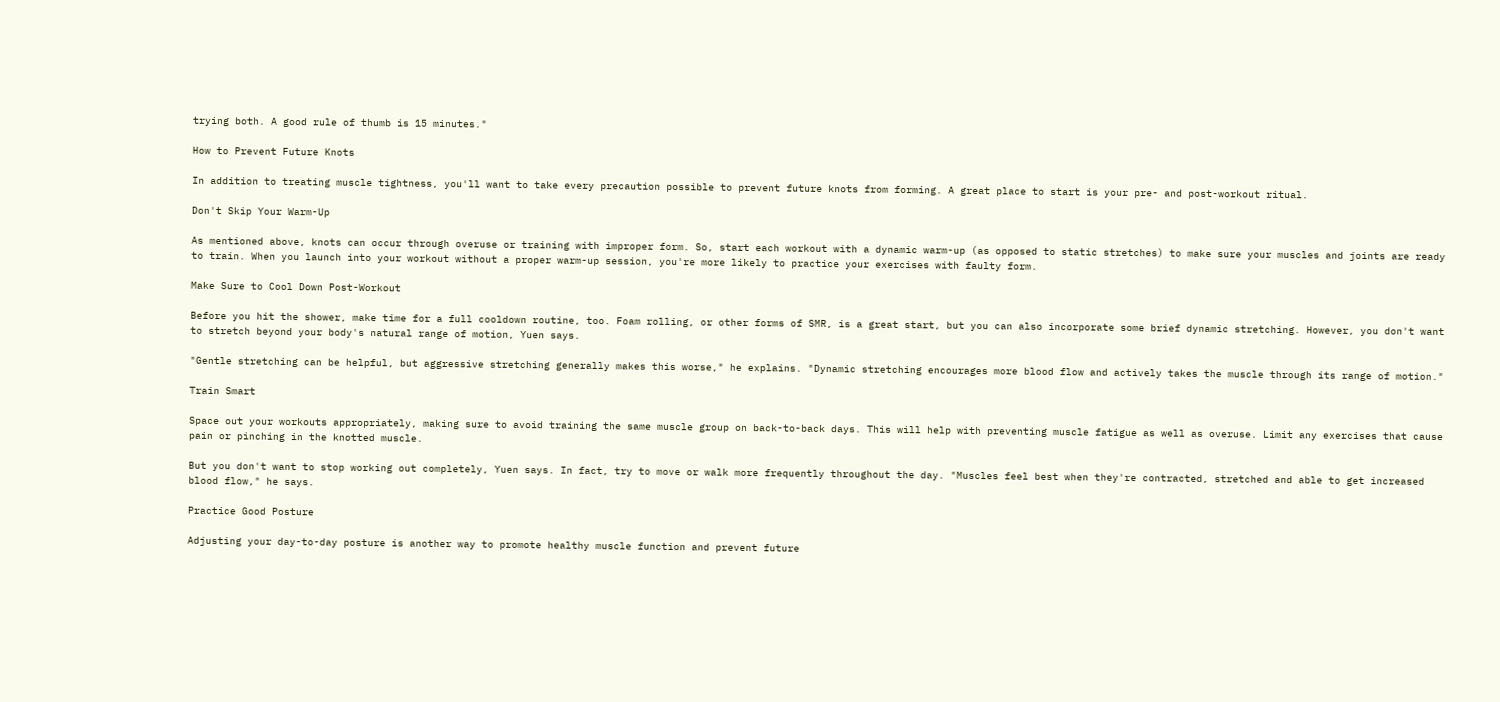trying both. A good rule of thumb is 15 minutes."

How to Prevent Future Knots

In addition to treating muscle tightness, you'll want to take every precaution possible to prevent future knots from forming. A great place to start is your pre- and post-workout ritual.

Don't Skip Your Warm-Up

As mentioned above, knots can occur through overuse or training with improper form. So, start each workout with a dynamic warm-up (as opposed to static stretches) to make sure your muscles and joints are ready to train. When you launch into your workout without a proper warm-up session, you're more likely to practice your exercises with faulty form.

Make Sure to Cool Down Post-Workout

Before you hit the shower, make time for a full cooldown routine, too. Foam rolling, or other forms of SMR, is a great start, but you can also incorporate some brief dynamic stretching. However, you don't want to stretch beyond your body's natural range of motion, Yuen says.

"Gentle stretching can be helpful, but aggressive stretching generally makes this worse," he explains. "Dynamic stretching encourages more blood flow and actively takes the muscle through its range of motion."

Train Smart

Space out your workouts appropriately, making sure to avoid training the same muscle group on back-to-back days. This will help with preventing muscle fatigue as well as overuse. Limit any exercises that cause pain or pinching in the knotted muscle.

But you don't want to stop working out completely, Yuen says. In fact, try to move or walk more frequently throughout the day. "Muscles feel best when they're contracted, stretched and able to get increased blood flow," he says.

Practice Good Posture

Adjusting your day-to-day posture is another way to promote healthy muscle function and prevent future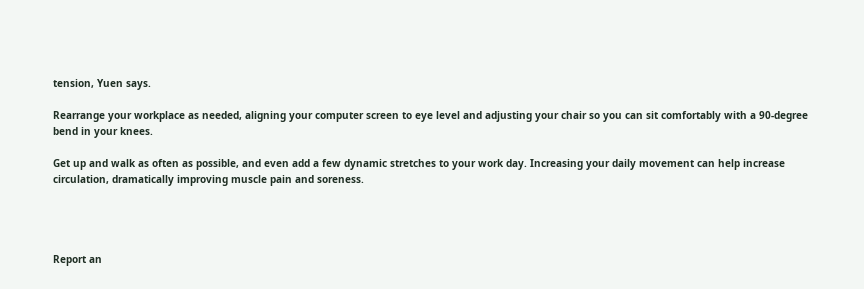tension, Yuen says.

Rearrange your workplace as needed, aligning your computer screen to eye level and adjusting your chair so you can sit comfortably with a 90-degree bend in your knees.

Get up and walk as often as possible, and even add a few dynamic stretches to your work day. Increasing your daily movement can help increase circulation, dramatically improving muscle pain and soreness.




Report an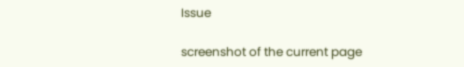Issue

screenshot of the current page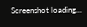Screenshot loading...